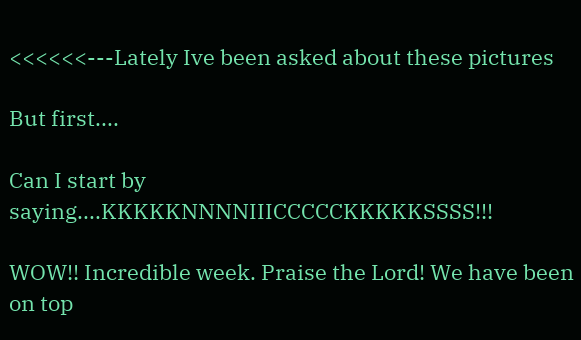<<<<<<---Lately Ive been asked about these pictures

But first....

Can I start by saying....KKKKKNNNNIIICCCCCKKKKKSSSS!!!

WOW!! Incredible week. Praise the Lord! We have been on top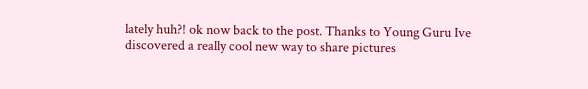lately huh?! ok now back to the post. Thanks to Young Guru Ive discovered a really cool new way to share pictures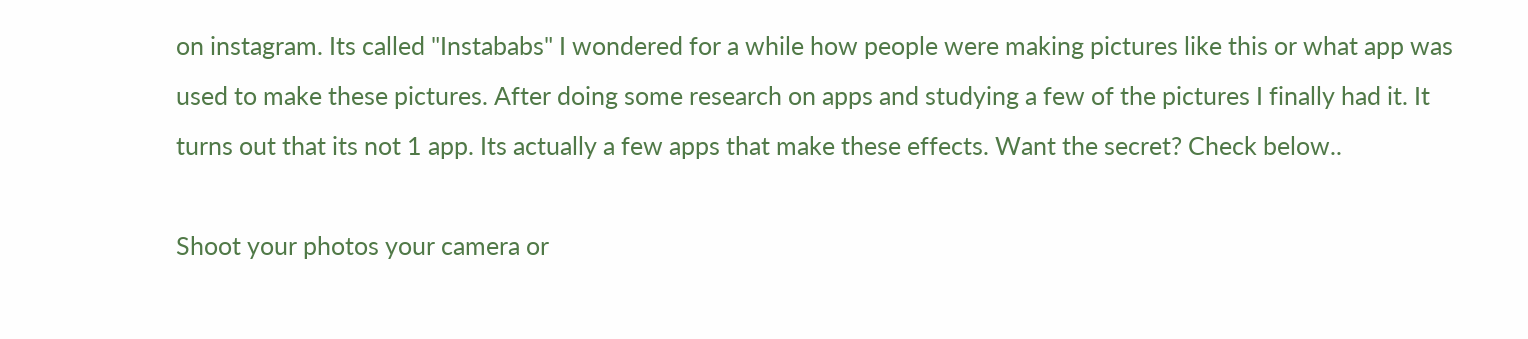on instagram. Its called "Instababs" I wondered for a while how people were making pictures like this or what app was used to make these pictures. After doing some research on apps and studying a few of the pictures I finally had it. It turns out that its not 1 app. Its actually a few apps that make these effects. Want the secret? Check below..

Shoot your photos your camera or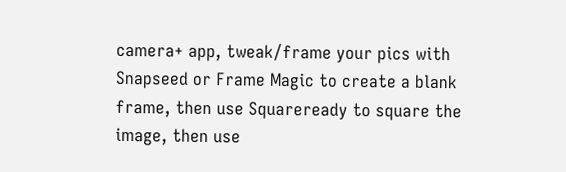camera+ app, tweak/frame your pics with Snapseed or Frame Magic to create a blank frame, then use Squareready to square the image, then use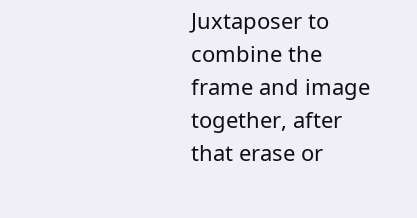Juxtaposer to combine the frame and image together, after that erase or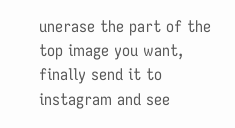unerase the part of the top image you want, finally send it to instagram and see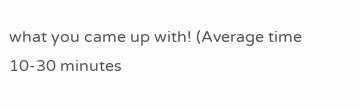what you came up with! (Average time 10-30 minutes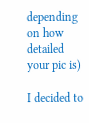depending on how detailed your pic is)

I decided to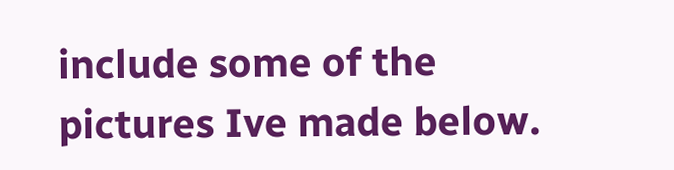include some of the pictures Ive made below.